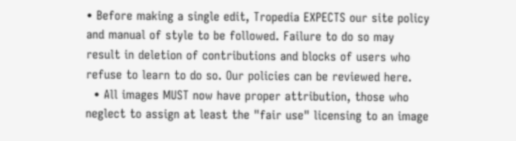• Before making a single edit, Tropedia EXPECTS our site policy and manual of style to be followed. Failure to do so may result in deletion of contributions and blocks of users who refuse to learn to do so. Our policies can be reviewed here.
  • All images MUST now have proper attribution, those who neglect to assign at least the "fair use" licensing to an image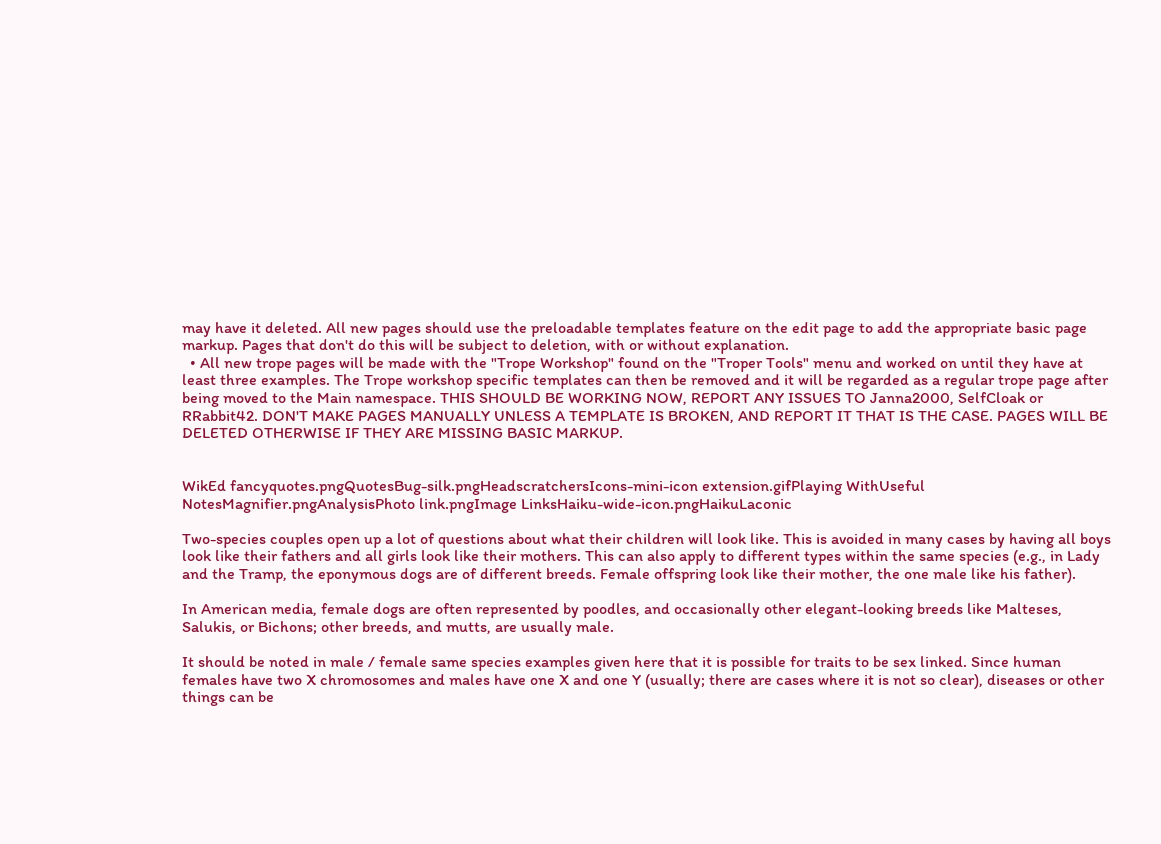may have it deleted. All new pages should use the preloadable templates feature on the edit page to add the appropriate basic page markup. Pages that don't do this will be subject to deletion, with or without explanation.
  • All new trope pages will be made with the "Trope Workshop" found on the "Troper Tools" menu and worked on until they have at least three examples. The Trope workshop specific templates can then be removed and it will be regarded as a regular trope page after being moved to the Main namespace. THIS SHOULD BE WORKING NOW, REPORT ANY ISSUES TO Janna2000, SelfCloak or RRabbit42. DON'T MAKE PAGES MANUALLY UNLESS A TEMPLATE IS BROKEN, AND REPORT IT THAT IS THE CASE. PAGES WILL BE DELETED OTHERWISE IF THEY ARE MISSING BASIC MARKUP.


WikEd fancyquotes.pngQuotesBug-silk.pngHeadscratchersIcons-mini-icon extension.gifPlaying WithUseful NotesMagnifier.pngAnalysisPhoto link.pngImage LinksHaiku-wide-icon.pngHaikuLaconic

Two-species couples open up a lot of questions about what their children will look like. This is avoided in many cases by having all boys look like their fathers and all girls look like their mothers. This can also apply to different types within the same species (e.g., in Lady and the Tramp, the eponymous dogs are of different breeds. Female offspring look like their mother, the one male like his father).

In American media, female dogs are often represented by poodles, and occasionally other elegant-looking breeds like Malteses, Salukis, or Bichons; other breeds, and mutts, are usually male.

It should be noted in male / female same species examples given here that it is possible for traits to be sex linked. Since human females have two X chromosomes and males have one X and one Y (usually; there are cases where it is not so clear), diseases or other things can be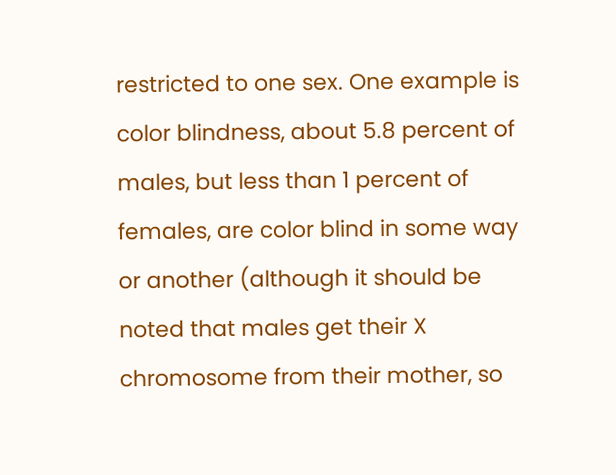restricted to one sex. One example is color blindness, about 5.8 percent of males, but less than 1 percent of females, are color blind in some way or another (although it should be noted that males get their X chromosome from their mother, so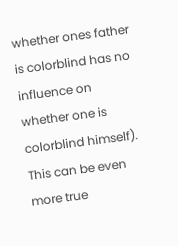whether ones father is colorblind has no influence on whether one is colorblind himself). This can be even more true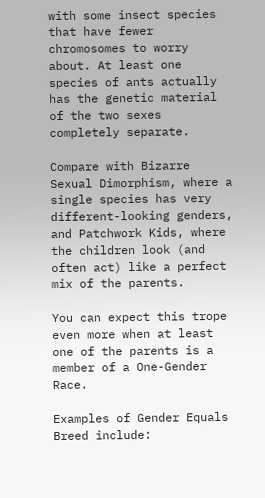with some insect species that have fewer chromosomes to worry about. At least one species of ants actually has the genetic material of the two sexes completely separate.

Compare with Bizarre Sexual Dimorphism, where a single species has very different-looking genders, and Patchwork Kids, where the children look (and often act) like a perfect mix of the parents.

You can expect this trope even more when at least one of the parents is a member of a One-Gender Race.

Examples of Gender Equals Breed include: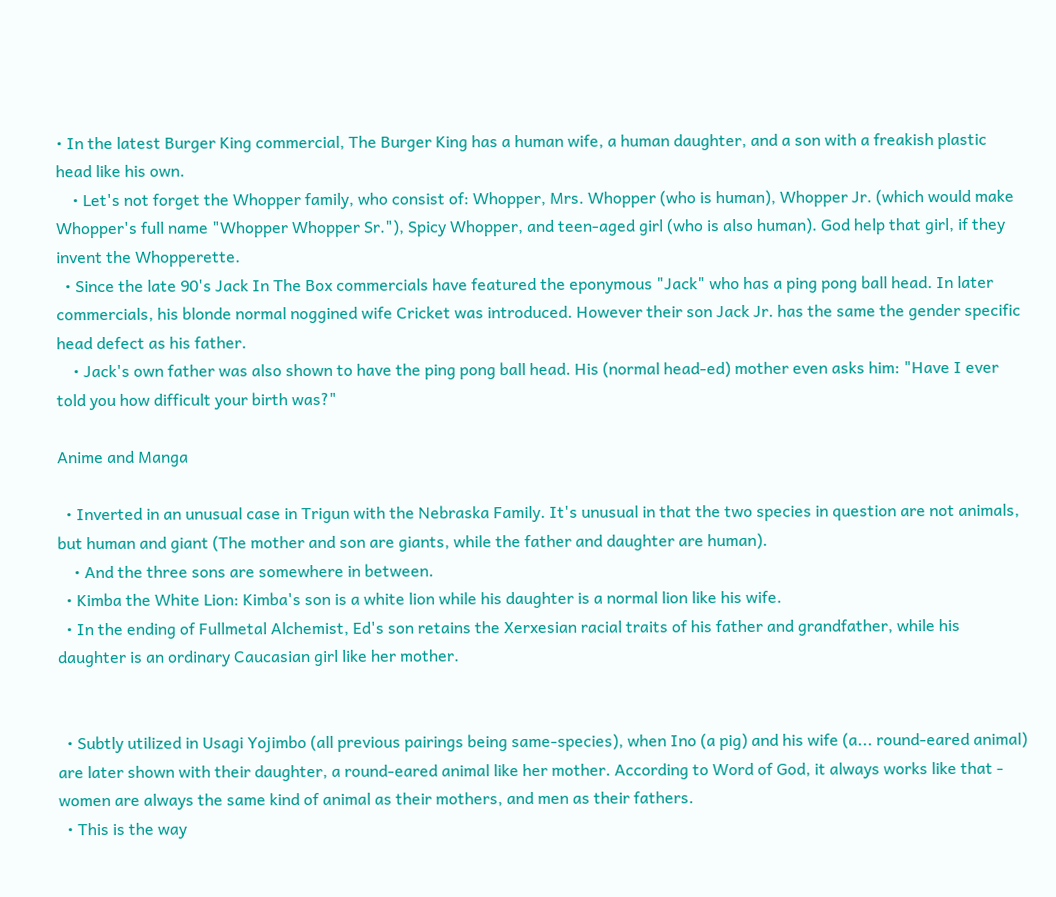• In the latest Burger King commercial, The Burger King has a human wife, a human daughter, and a son with a freakish plastic head like his own.
    • Let's not forget the Whopper family, who consist of: Whopper, Mrs. Whopper (who is human), Whopper Jr. (which would make Whopper's full name "Whopper Whopper Sr."), Spicy Whopper, and teen-aged girl (who is also human). God help that girl, if they invent the Whopperette.
  • Since the late 90's Jack In The Box commercials have featured the eponymous "Jack" who has a ping pong ball head. In later commercials, his blonde normal noggined wife Cricket was introduced. However their son Jack Jr. has the same the gender specific head defect as his father.
    • Jack's own father was also shown to have the ping pong ball head. His (normal head-ed) mother even asks him: "Have I ever told you how difficult your birth was?"

Anime and Manga

  • Inverted in an unusual case in Trigun with the Nebraska Family. It's unusual in that the two species in question are not animals, but human and giant (The mother and son are giants, while the father and daughter are human).
    • And the three sons are somewhere in between.
  • Kimba the White Lion: Kimba's son is a white lion while his daughter is a normal lion like his wife.
  • In the ending of Fullmetal Alchemist, Ed's son retains the Xerxesian racial traits of his father and grandfather, while his daughter is an ordinary Caucasian girl like her mother.


  • Subtly utilized in Usagi Yojimbo (all previous pairings being same-species), when Ino (a pig) and his wife (a... round-eared animal) are later shown with their daughter, a round-eared animal like her mother. According to Word of God, it always works like that - women are always the same kind of animal as their mothers, and men as their fathers.
  • This is the way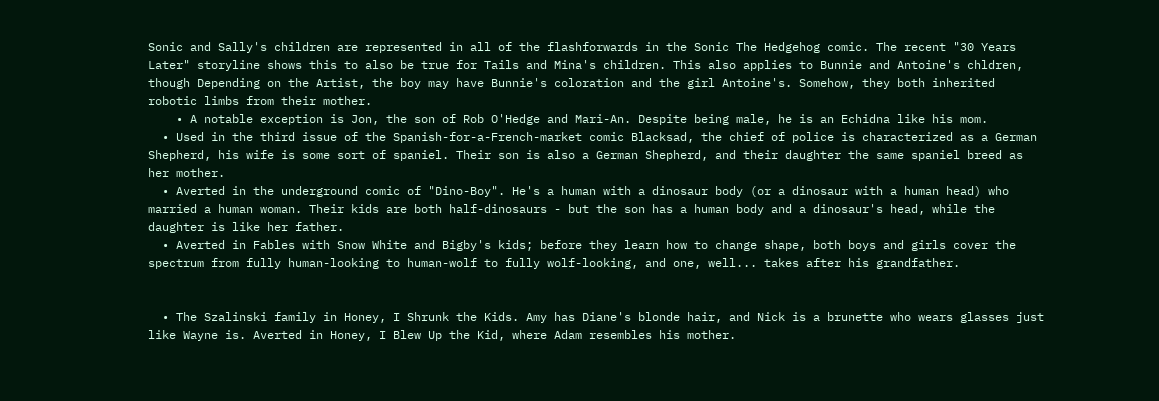Sonic and Sally's children are represented in all of the flashforwards in the Sonic The Hedgehog comic. The recent "30 Years Later" storyline shows this to also be true for Tails and Mina's children. This also applies to Bunnie and Antoine's chldren, though Depending on the Artist, the boy may have Bunnie's coloration and the girl Antoine's. Somehow, they both inherited robotic limbs from their mother.
    • A notable exception is Jon, the son of Rob O'Hedge and Mari-An. Despite being male, he is an Echidna like his mom.
  • Used in the third issue of the Spanish-for-a-French-market comic Blacksad, the chief of police is characterized as a German Shepherd, his wife is some sort of spaniel. Their son is also a German Shepherd, and their daughter the same spaniel breed as her mother.
  • Averted in the underground comic of "Dino-Boy". He's a human with a dinosaur body (or a dinosaur with a human head) who married a human woman. Their kids are both half-dinosaurs - but the son has a human body and a dinosaur's head, while the daughter is like her father.
  • Averted in Fables with Snow White and Bigby's kids; before they learn how to change shape, both boys and girls cover the spectrum from fully human-looking to human-wolf to fully wolf-looking, and one, well... takes after his grandfather.


  • The Szalinski family in Honey, I Shrunk the Kids. Amy has Diane's blonde hair, and Nick is a brunette who wears glasses just like Wayne is. Averted in Honey, I Blew Up the Kid, where Adam resembles his mother.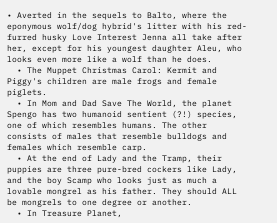• Averted in the sequels to Balto, where the eponymous wolf/dog hybrid's litter with his red-furred husky Love Interest Jenna all take after her, except for his youngest daughter Aleu, who looks even more like a wolf than he does.
  • The Muppet Christmas Carol: Kermit and Piggy's children are male frogs and female piglets.
  • In Mom and Dad Save The World, the planet Spengo has two humanoid sentient (?!) species, one of which resembles humans. The other consists of males that resemble bulldogs and females which resemble carp.
  • At the end of Lady and the Tramp, their puppies are three pure-bred cockers like Lady, and the boy Scamp who looks just as much a lovable mongrel as his father. They should ALL be mongrels to one degree or another.
  • In Treasure Planet,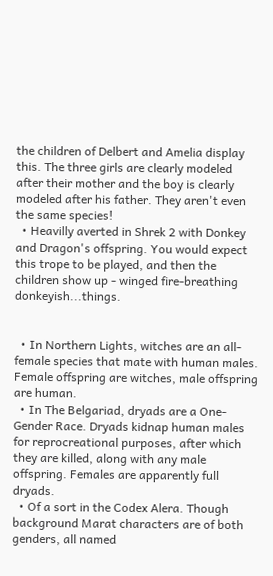the children of Delbert and Amelia display this. The three girls are clearly modeled after their mother and the boy is clearly modeled after his father. They aren't even the same species!
  • Heavilly averted in Shrek 2 with Donkey and Dragon's offspring. You would expect this trope to be played, and then the children show up - winged fire-breathing donkeyish...things.


  • In Northern Lights, witches are an all-female species that mate with human males. Female offspring are witches, male offspring are human.
  • In The Belgariad, dryads are a One-Gender Race. Dryads kidnap human males for reprocreational purposes, after which they are killed, along with any male offspring. Females are apparently full dryads.
  • Of a sort in the Codex Alera. Though background Marat characters are of both genders, all named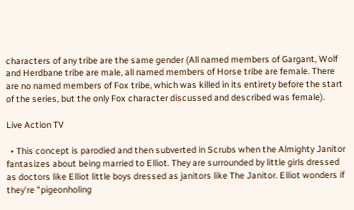characters of any tribe are the same gender (All named members of Gargant, Wolf and Herdbane tribe are male, all named members of Horse tribe are female. There are no named members of Fox tribe, which was killed in its entirety before the start of the series, but the only Fox character discussed and described was female).

Live Action TV

  • This concept is parodied and then subverted in Scrubs when the Almighty Janitor fantasizes about being married to Elliot. They are surrounded by little girls dressed as doctors like Elliot little boys dressed as janitors like The Janitor. Elliot wonders if they're "pigeonholing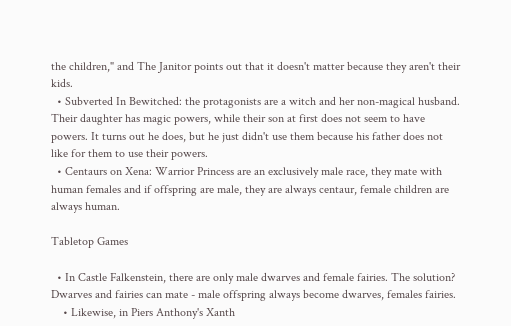the children," and The Janitor points out that it doesn't matter because they aren't their kids.
  • Subverted In Bewitched: the protagonists are a witch and her non-magical husband. Their daughter has magic powers, while their son at first does not seem to have powers. It turns out he does, but he just didn't use them because his father does not like for them to use their powers.
  • Centaurs on Xena: Warrior Princess are an exclusively male race, they mate with human females and if offspring are male, they are always centaur, female children are always human.

Tabletop Games

  • In Castle Falkenstein, there are only male dwarves and female fairies. The solution? Dwarves and fairies can mate - male offspring always become dwarves, females fairies.
    • Likewise, in Piers Anthony's Xanth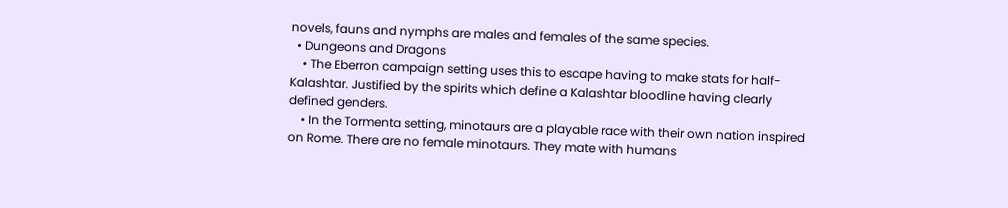novels, fauns and nymphs are males and females of the same species.
  • Dungeons and Dragons
    • The Eberron campaign setting uses this to escape having to make stats for half-Kalashtar. Justified by the spirits which define a Kalashtar bloodline having clearly defined genders.
    • In the Tormenta setting, minotaurs are a playable race with their own nation inspired on Rome. There are no female minotaurs. They mate with humans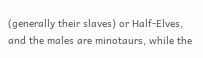(generally their slaves) or Half-Elves, and the males are minotaurs, while the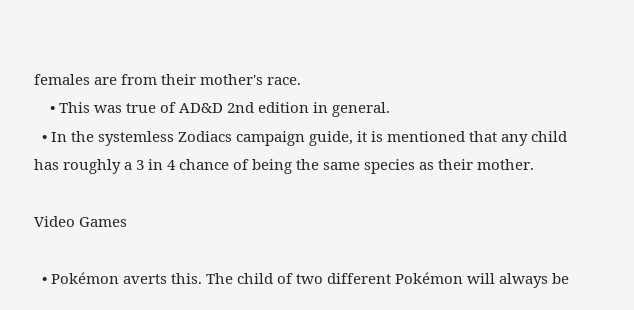females are from their mother's race.
    • This was true of AD&D 2nd edition in general.
  • In the systemless Zodiacs campaign guide, it is mentioned that any child has roughly a 3 in 4 chance of being the same species as their mother.

Video Games

  • Pokémon averts this. The child of two different Pokémon will always be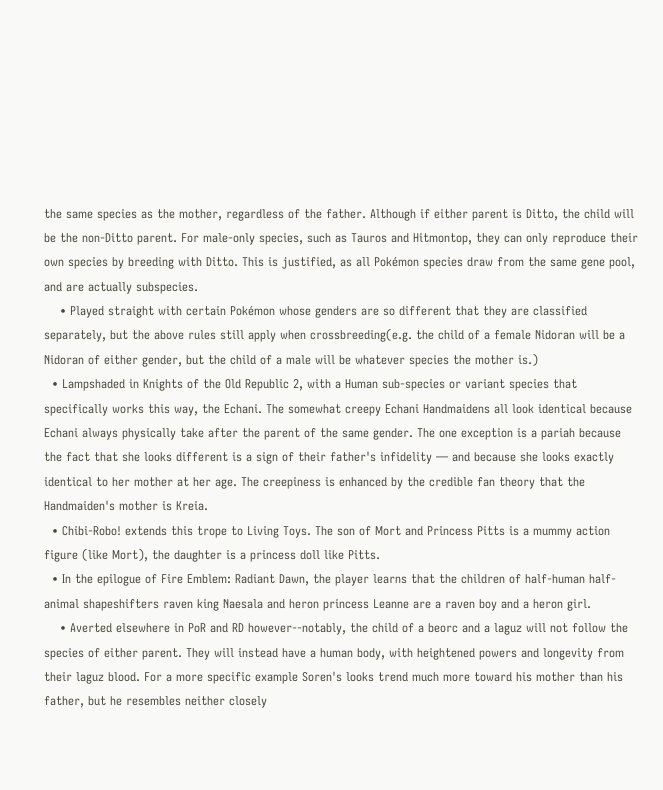the same species as the mother, regardless of the father. Although if either parent is Ditto, the child will be the non-Ditto parent. For male-only species, such as Tauros and Hitmontop, they can only reproduce their own species by breeding with Ditto. This is justified, as all Pokémon species draw from the same gene pool, and are actually subspecies.
    • Played straight with certain Pokémon whose genders are so different that they are classified separately, but the above rules still apply when crossbreeding(e.g. the child of a female Nidoran will be a Nidoran of either gender, but the child of a male will be whatever species the mother is.)
  • Lampshaded in Knights of the Old Republic 2, with a Human sub-species or variant species that specifically works this way, the Echani. The somewhat creepy Echani Handmaidens all look identical because Echani always physically take after the parent of the same gender. The one exception is a pariah because the fact that she looks different is a sign of their father's infidelity — and because she looks exactly identical to her mother at her age. The creepiness is enhanced by the credible fan theory that the Handmaiden's mother is Kreia.
  • Chibi-Robo! extends this trope to Living Toys. The son of Mort and Princess Pitts is a mummy action figure (like Mort), the daughter is a princess doll like Pitts.
  • In the epilogue of Fire Emblem: Radiant Dawn, the player learns that the children of half-human half-animal shapeshifters raven king Naesala and heron princess Leanne are a raven boy and a heron girl.
    • Averted elsewhere in PoR and RD however--notably, the child of a beorc and a laguz will not follow the species of either parent. They will instead have a human body, with heightened powers and longevity from their laguz blood. For a more specific example Soren's looks trend much more toward his mother than his father, but he resembles neither closely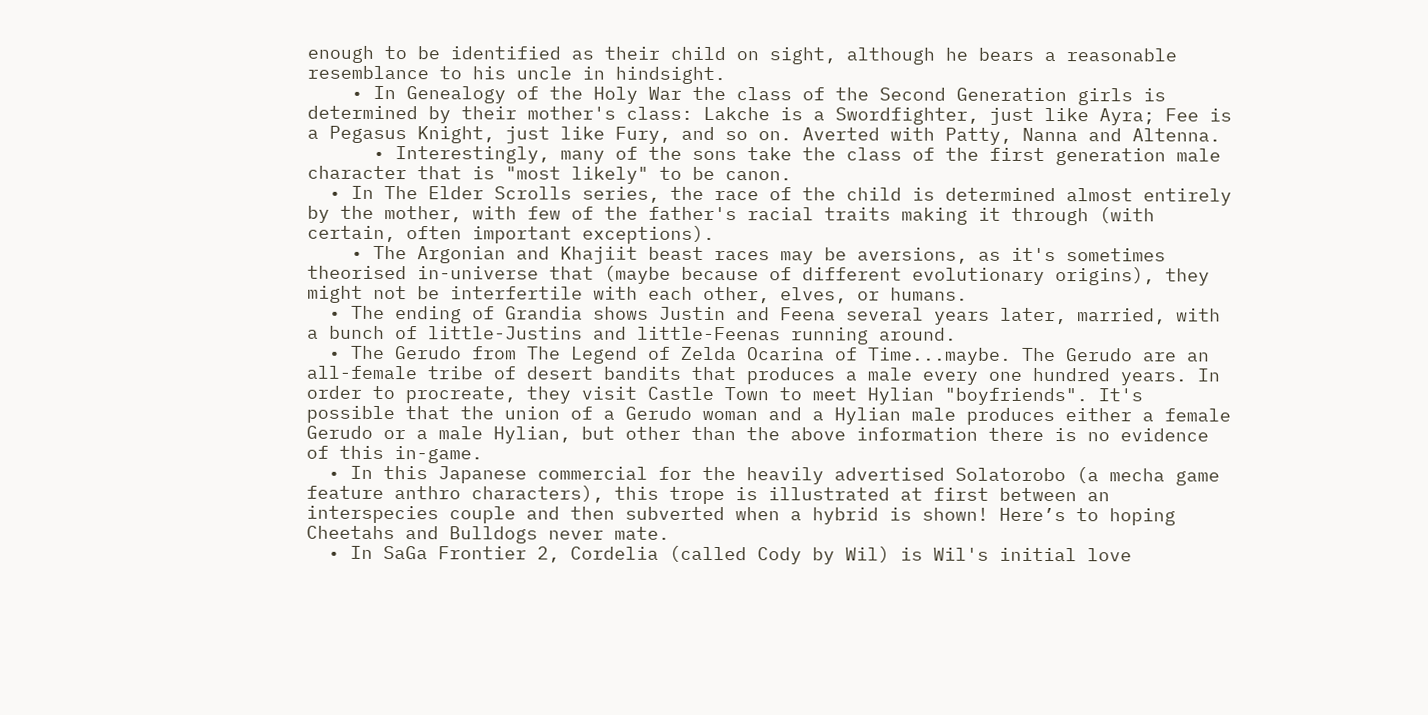enough to be identified as their child on sight, although he bears a reasonable resemblance to his uncle in hindsight.
    • In Genealogy of the Holy War the class of the Second Generation girls is determined by their mother's class: Lakche is a Swordfighter, just like Ayra; Fee is a Pegasus Knight, just like Fury, and so on. Averted with Patty, Nanna and Altenna.
      • Interestingly, many of the sons take the class of the first generation male character that is "most likely" to be canon.
  • In The Elder Scrolls series, the race of the child is determined almost entirely by the mother, with few of the father's racial traits making it through (with certain, often important exceptions).
    • The Argonian and Khajiit beast races may be aversions, as it's sometimes theorised in-universe that (maybe because of different evolutionary origins), they might not be interfertile with each other, elves, or humans.
  • The ending of Grandia shows Justin and Feena several years later, married, with a bunch of little-Justins and little-Feenas running around.
  • The Gerudo from The Legend of Zelda Ocarina of Time...maybe. The Gerudo are an all-female tribe of desert bandits that produces a male every one hundred years. In order to procreate, they visit Castle Town to meet Hylian "boyfriends". It's possible that the union of a Gerudo woman and a Hylian male produces either a female Gerudo or a male Hylian, but other than the above information there is no evidence of this in-game.
  • In this Japanese commercial for the heavily advertised Solatorobo (a mecha game feature anthro characters), this trope is illustrated at first between an interspecies couple and then subverted when a hybrid is shown! Here’s to hoping Cheetahs and Bulldogs never mate.
  • In SaGa Frontier 2, Cordelia (called Cody by Wil) is Wil's initial love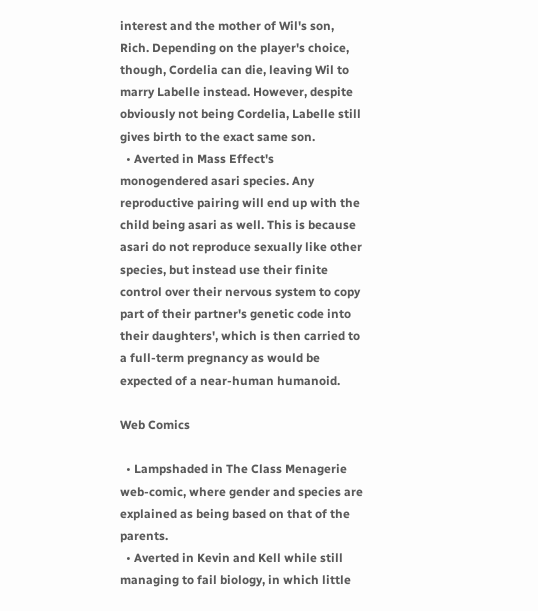interest and the mother of Wil's son, Rich. Depending on the player's choice, though, Cordelia can die, leaving Wil to marry Labelle instead. However, despite obviously not being Cordelia, Labelle still gives birth to the exact same son.
  • Averted in Mass Effect's monogendered asari species. Any reproductive pairing will end up with the child being asari as well. This is because asari do not reproduce sexually like other species, but instead use their finite control over their nervous system to copy part of their partner's genetic code into their daughters', which is then carried to a full-term pregnancy as would be expected of a near-human humanoid.

Web Comics

  • Lampshaded in The Class Menagerie web-comic, where gender and species are explained as being based on that of the parents.
  • Averted in Kevin and Kell while still managing to fail biology, in which little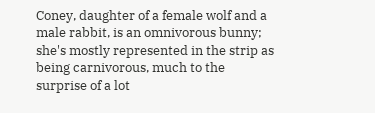Coney, daughter of a female wolf and a male rabbit, is an omnivorous bunny; she's mostly represented in the strip as being carnivorous, much to the surprise of a lot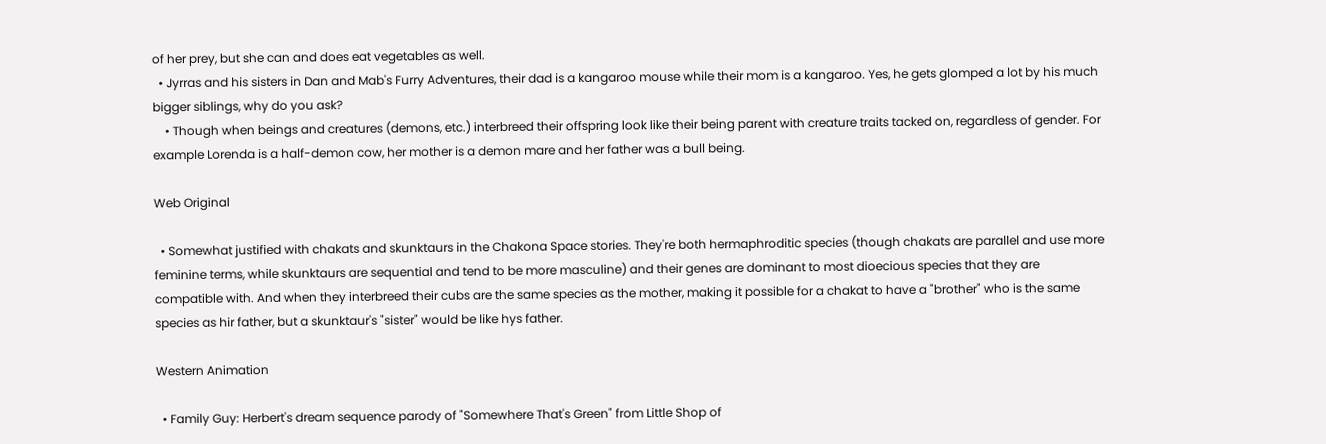of her prey, but she can and does eat vegetables as well.
  • Jyrras and his sisters in Dan and Mab's Furry Adventures, their dad is a kangaroo mouse while their mom is a kangaroo. Yes, he gets glomped a lot by his much bigger siblings, why do you ask?
    • Though when beings and creatures (demons, etc.) interbreed their offspring look like their being parent with creature traits tacked on, regardless of gender. For example Lorenda is a half-demon cow, her mother is a demon mare and her father was a bull being.

Web Original

  • Somewhat justified with chakats and skunktaurs in the Chakona Space stories. They're both hermaphroditic species (though chakats are parallel and use more feminine terms, while skunktaurs are sequential and tend to be more masculine) and their genes are dominant to most dioecious species that they are compatible with. And when they interbreed their cubs are the same species as the mother, making it possible for a chakat to have a "brother" who is the same species as hir father, but a skunktaur's "sister" would be like hys father.

Western Animation

  • Family Guy: Herbert's dream sequence parody of "Somewhere That's Green" from Little Shop of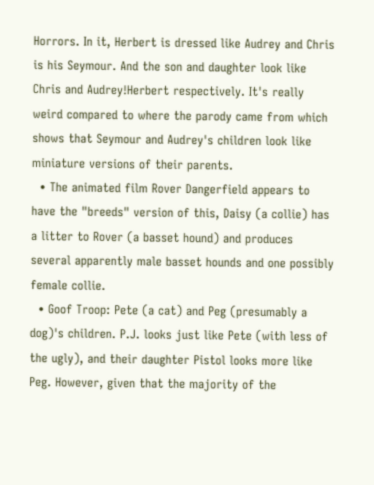Horrors. In it, Herbert is dressed like Audrey and Chris is his Seymour. And the son and daughter look like Chris and Audrey!Herbert respectively. It's really weird compared to where the parody came from which shows that Seymour and Audrey's children look like miniature versions of their parents.
  • The animated film Rover Dangerfield appears to have the "breeds" version of this, Daisy (a collie) has a litter to Rover (a basset hound) and produces several apparently male basset hounds and one possibly female collie.
  • Goof Troop: Pete (a cat) and Peg (presumably a dog)'s children. P.J. looks just like Pete (with less of the ugly), and their daughter Pistol looks more like Peg. However, given that the majority of the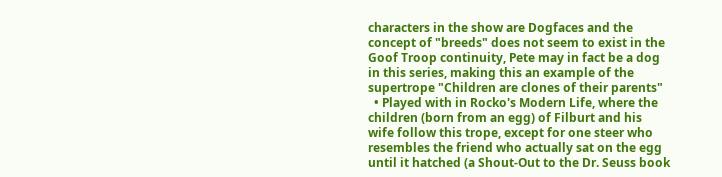characters in the show are Dogfaces and the concept of "breeds" does not seem to exist in the Goof Troop continuity, Pete may in fact be a dog in this series, making this an example of the supertrope "Children are clones of their parents"
  • Played with in Rocko's Modern Life, where the children (born from an egg) of Filburt and his wife follow this trope, except for one steer who resembles the friend who actually sat on the egg until it hatched (a Shout-Out to the Dr. Seuss book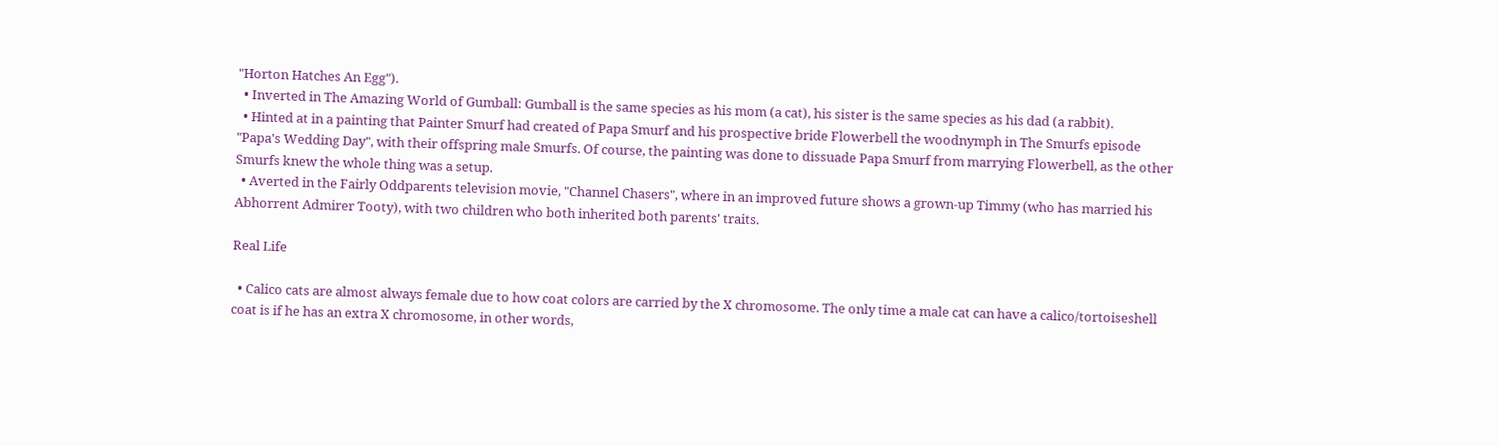"Horton Hatches An Egg").
  • Inverted in The Amazing World of Gumball: Gumball is the same species as his mom (a cat), his sister is the same species as his dad (a rabbit).
  • Hinted at in a painting that Painter Smurf had created of Papa Smurf and his prospective bride Flowerbell the woodnymph in The Smurfs episode "Papa's Wedding Day", with their offspring male Smurfs. Of course, the painting was done to dissuade Papa Smurf from marrying Flowerbell, as the other Smurfs knew the whole thing was a setup.
  • Averted in the Fairly Oddparents television movie, "Channel Chasers", where in an improved future shows a grown-up Timmy (who has married his Abhorrent Admirer Tooty), with two children who both inherited both parents' traits.

Real Life

  • Calico cats are almost always female due to how coat colors are carried by the X chromosome. The only time a male cat can have a calico/tortoiseshell coat is if he has an extra X chromosome, in other words,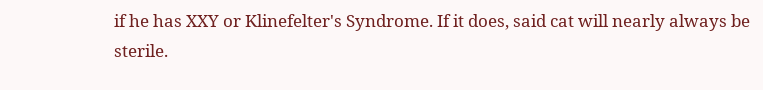if he has XXY or Klinefelter's Syndrome. If it does, said cat will nearly always be sterile.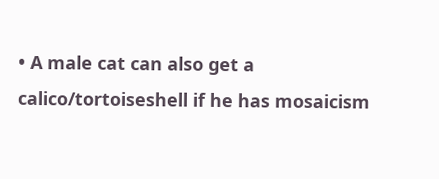• A male cat can also get a calico/tortoiseshell if he has mosaicism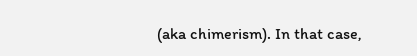(aka chimerism). In that case,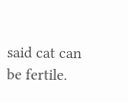said cat can be fertile.